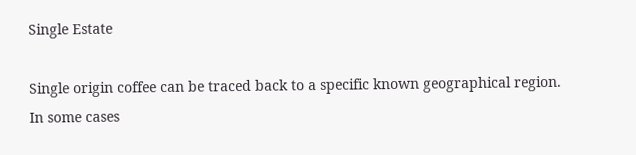Single Estate

Single origin coffee can be traced back to a specific known geographical region. In some cases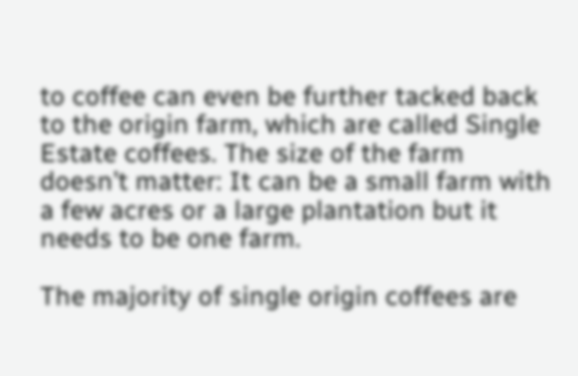to coffee can even be further tacked back to the origin farm, which are called Single Estate coffees. The size of the farm doesn’t matter: It can be a small farm with a few acres or a large plantation but it needs to be one farm.

The majority of single origin coffees are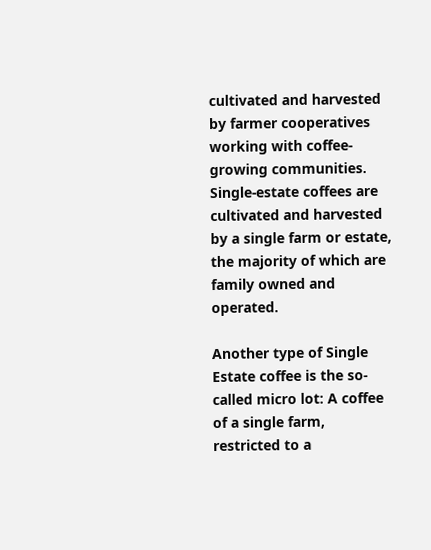cultivated and harvested by farmer cooperatives working with coffee-growing communities. Single-estate coffees are cultivated and harvested by a single farm or estate, the majority of which are family owned and operated.

Another type of Single Estate coffee is the so-called micro lot: A coffee of a single farm, restricted to a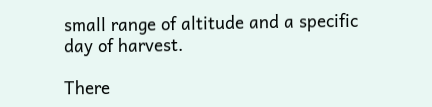small range of altitude and a specific day of harvest.

There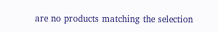are no products matching the selection